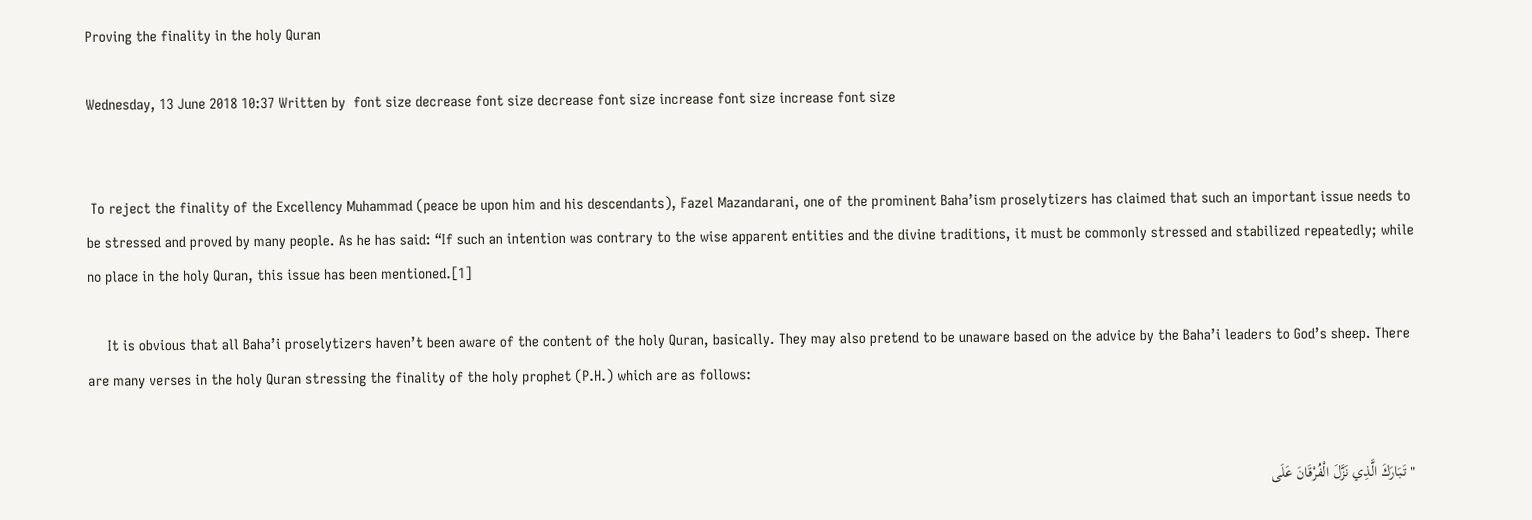Proving the finality in the holy Quran

Wednesday, 13 June 2018 10:37 Written by  font size decrease font size decrease font size increase font size increase font size


 To reject the finality of the Excellency Muhammad (peace be upon him and his descendants), Fazel Mazandarani, one of the prominent Baha’ism proselytizers has claimed that such an important issue needs to be stressed and proved by many people. As he has said: “If such an intention was contrary to the wise apparent entities and the divine traditions, it must be commonly stressed and stabilized repeatedly; while no place in the holy Quran, this issue has been mentioned.[1]

     It is obvious that all Baha’i proselytizers haven’t been aware of the content of the holy Quran, basically. They may also pretend to be unaware based on the advice by the Baha’i leaders to God’s sheep. There are many verses in the holy Quran stressing the finality of the holy prophet (P.H.) which are as follows:


" تَبَارَكَ الَّذِي نَزَّلَ الْفُرْقَانَ عَلَى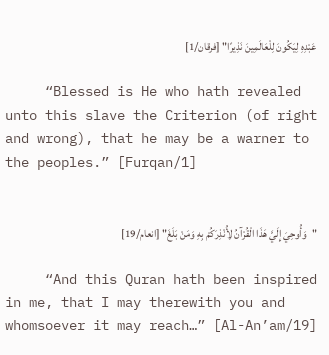عَبْدِهِ لِيَكُونَ لِلْعَالَمِينَ نَذِيرًا" [فرقان/1]

     “Blessed is He who hath revealed unto this slave the Criterion (of right and wrong), that he may be a warner to the peoples.” [Furqan/1]


"وَأُوحِيَ إِلَيَّ هَذَا الْقُرْآنُ لِأُنْذِرَكُمْ بِهِ وَمَنْ بَلَغَ" [انعام/19]

     “And this Quran hath been inspired in me, that I may therewith you and whomsoever it may reach…” [Al-An’am/19]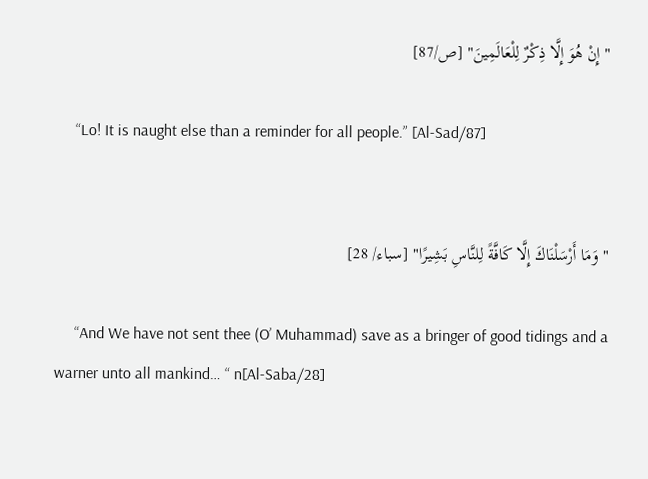" إِنْ هُوَ إِلَّا ذِكْرٌ لِلْعَالَمِينَ" [ص/87]

     “Lo! It is naught else than a reminder for all people.” [Al-Sad/87]


" وَمَا أَرْسَلْنَاكَ إِلَّا كَافَّةً لِلنَّاسِ بَشِيرًا" [سباء/ 28]

     “And We have not sent thee (O’ Muhammad) save as a bringer of good tidings and a warner unto all mankind… “ n[Al-Saba/28]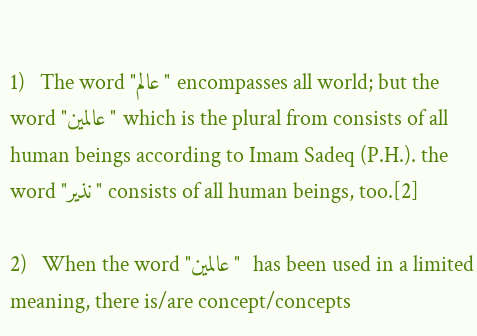1)   The word "عالم" encompasses all world; but the word "عالمین" which is the plural from consists of all human beings according to Imam Sadeq (P.H.). the word "نذیر" consists of all human beings, too.[2]

2)   When the word "عالمین"  has been used in a limited meaning, there is/are concept/concepts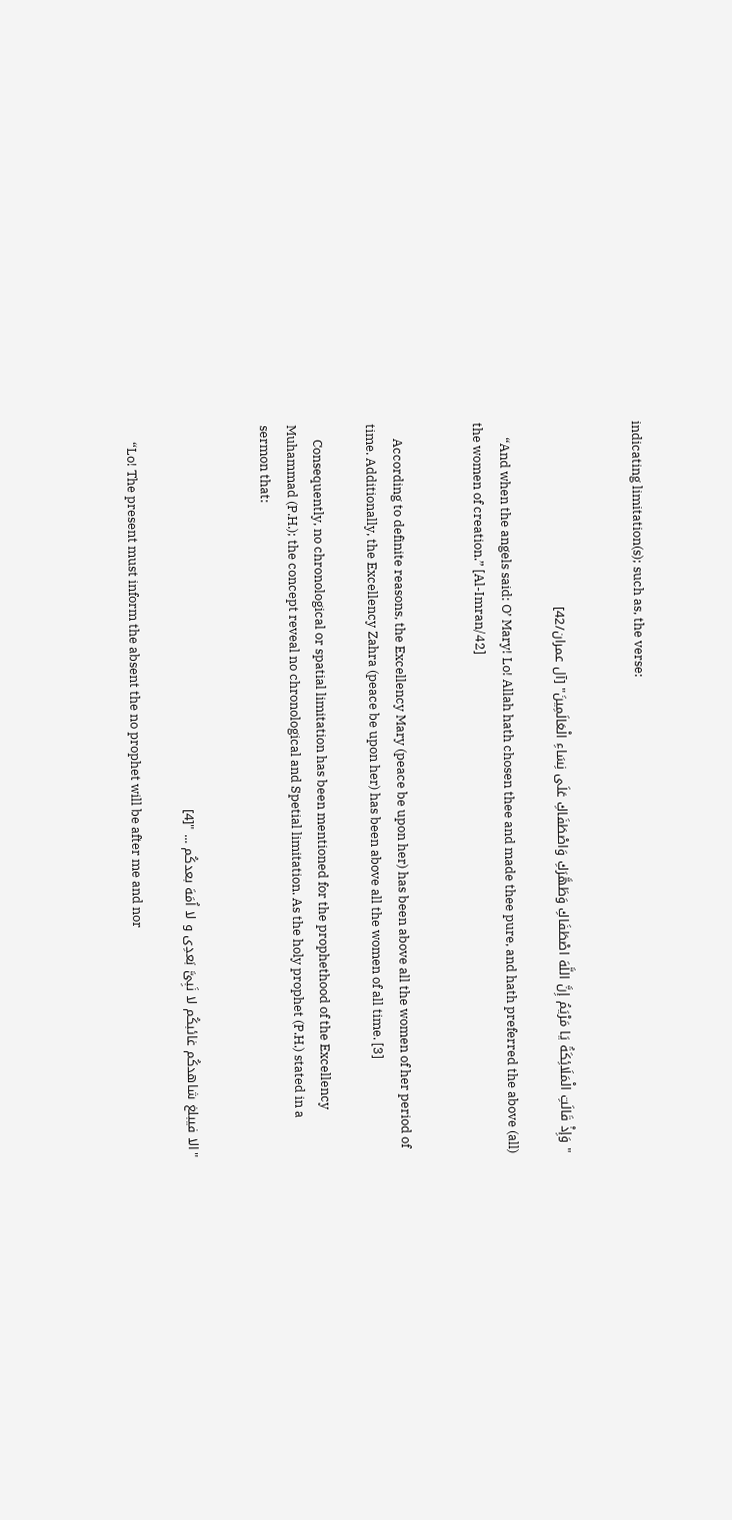indicating limitation(s); such as, the verse:


" وَإِذْ قَالَتِ الْمَلَائِكَةُ يَا مَرْيَمُ إِنَّ اللَّهَ اصْطَفَاكِ وَطَهَّرَكِ وَاصْطَفَاكِ عَلَى نِسَاءِ الْعَالَمِينَ" [آل عمران/42]

     “And when the angels said: O’ Mary! Lo! Allah hath chosen thee and made thee pure, and hath preferred the above (all) the women of creation.” [Al-Imran/42]


     According to definite reasons, the Excellency Mary (peace be upon her) has been above all the women of her period of time. Additionally, the Excellency Zahra (peace be upon her) has been above all the women of all time. [3]

     Consequently, no chronological or spatial limitation has been mentioned for the prophethood of the Excellency Muhammad (P.H.); the concept reveal no chronological and Spetial limitation. As the holy prophet (P.H.) stated in a sermon that:


"الا فیبلغ شاهدکُم غائبکُم لا نَبِیَّ بَعدِی و لا اُمَهَ بعدکُم ... "[4]

     “Lo! The present must inform the absent the no prophet will be after me and nor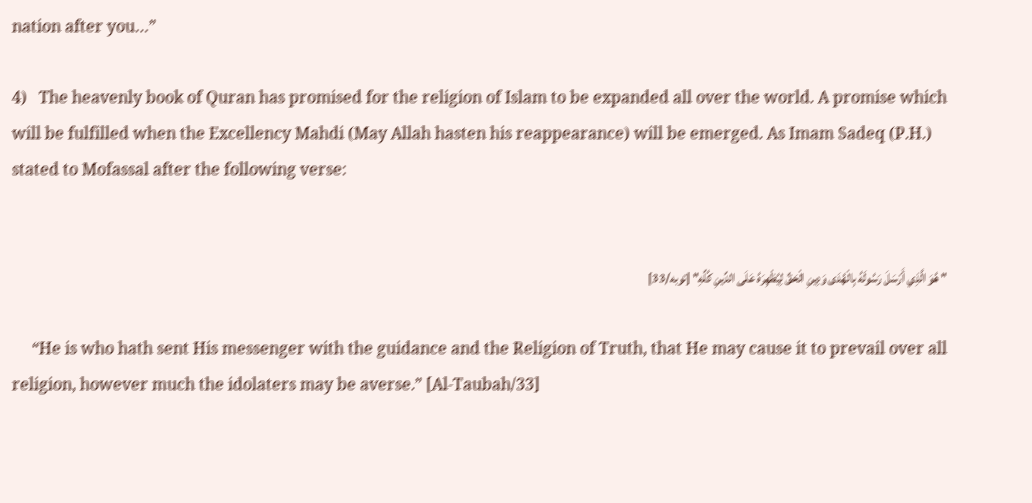nation after you…”

4)   The heavenly book of Quran has promised for the religion of Islam to be expanded all over the world. A promise which will be fulfilled when the Excellency Mahdi (May Allah hasten his reappearance) will be emerged. As Imam Sadeq (P.H.) stated to Mofassal after the following verse:


" هُوَ الَّذِي أَرْسَلَ رَسُولَهُ بِالْهُدَى وَدِينِ الْحَقِّ لِيُظْهِرَهُ عَلَى الدِّينِ كُلِّهِ" [توبه/33]

     “He is who hath sent His messenger with the guidance and the Religion of Truth, that He may cause it to prevail over all religion, however much the idolaters may be averse.” [Al-Taubah/33]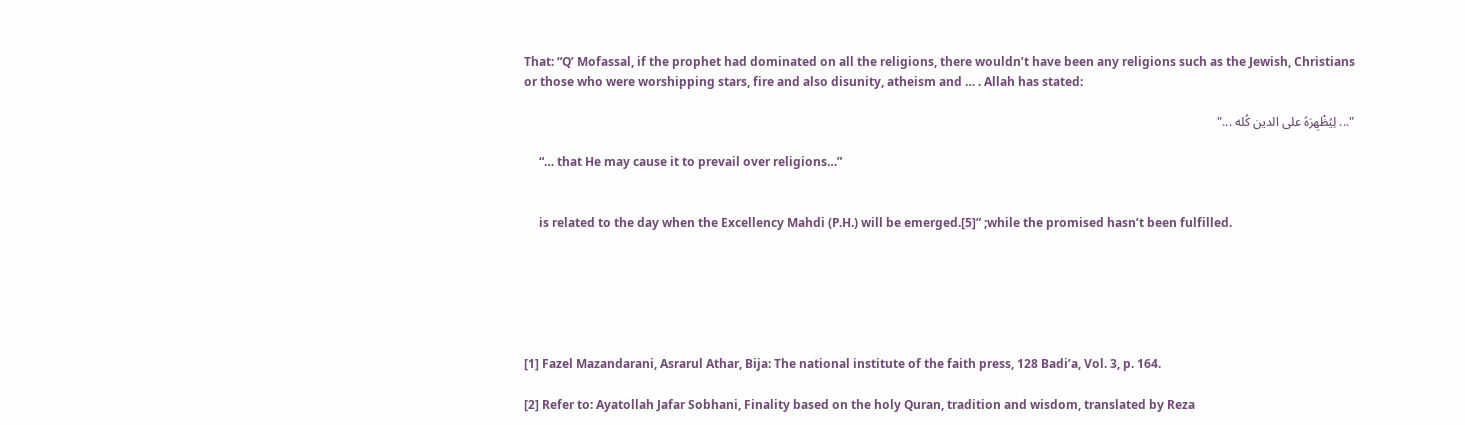That: “Q’ Mofassal, if the prophet had dominated on all the religions, there wouldn’t have been any religions such as the Jewish, Christians or those who were worshipping stars, fire and also disunity, atheism and … . Allah has stated:

"... لِیُظْهِرَهُ علی الدین کُله ..."

     “… that He may cause it to prevail over religions…”


     is related to the day when the Excellency Mahdi (P.H.) will be emerged.[5]” ;while the promised hasn’t been fulfilled.






[1] Fazel Mazandarani, Asrarul Athar, Bija: The national institute of the faith press, 128 Badi’a, Vol. 3, p. 164.

[2] Refer to: Ayatollah Jafar Sobhani, Finality based on the holy Quran, tradition and wisdom, translated by Reza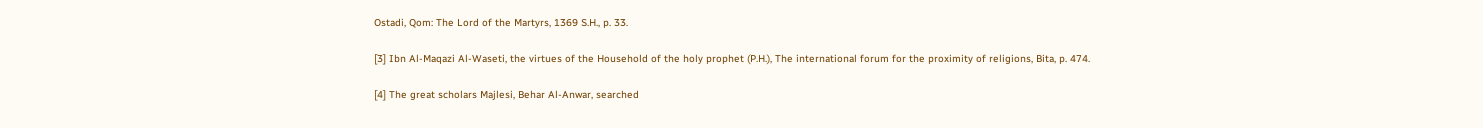Ostadi, Qom: The Lord of the Martyrs, 1369 S.H., p. 33.

[3] Ibn Al-Maqazi Al-Waseti, the virtues of the Household of the holy prophet (P.H.), The international forum for the proximity of religions, Bita, p. 474.

[4] The great scholars Majlesi, Behar Al-Anwar, searched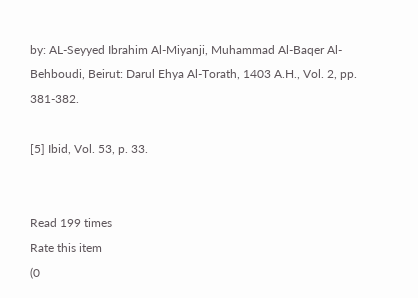by: AL-Seyyed Ibrahim Al-Miyanji, Muhammad Al-Baqer Al-Behboudi, Beirut: Darul Ehya Al-Torath, 1403 A.H., Vol. 2, pp. 381-382.

[5] Ibid, Vol. 53, p. 33.


Read 199 times
Rate this item
(0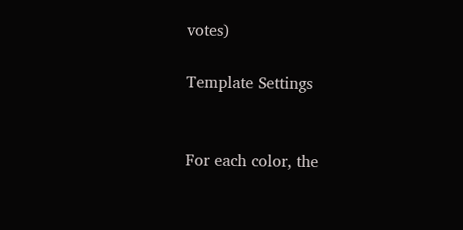votes)

Template Settings


For each color, the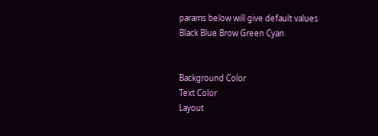params below will give default values
Black Blue Brow Green Cyan


Background Color
Text Color
Layout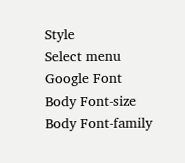Style
Select menu
Google Font
Body Font-size
Body Font-family